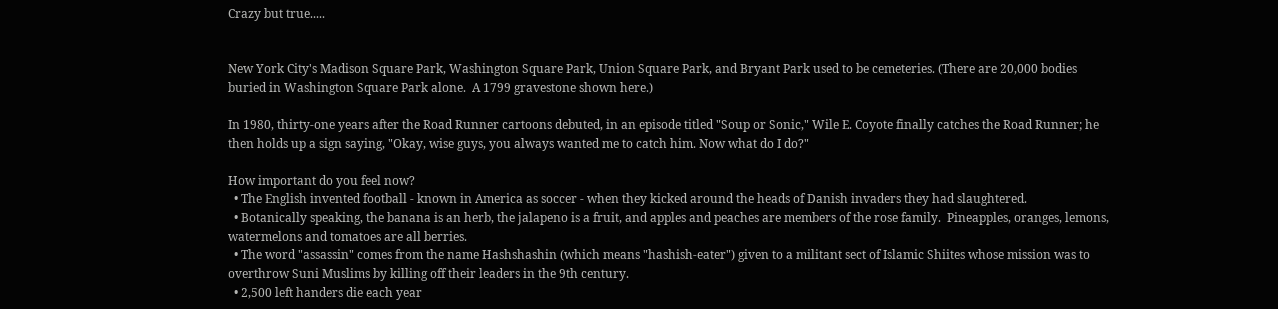Crazy but true.....


New York City's Madison Square Park, Washington Square Park, Union Square Park, and Bryant Park used to be cemeteries. (There are 20,000 bodies buried in Washington Square Park alone.  A 1799 gravestone shown here.)

In 1980, thirty-one years after the Road Runner cartoons debuted, in an episode titled "Soup or Sonic," Wile E. Coyote finally catches the Road Runner; he then holds up a sign saying, "Okay, wise guys, you always wanted me to catch him. Now what do I do?"

How important do you feel now?
  • The English invented football - known in America as soccer - when they kicked around the heads of Danish invaders they had slaughtered.
  • Botanically speaking, the banana is an herb, the jalapeno is a fruit, and apples and peaches are members of the rose family.  Pineapples, oranges, lemons, watermelons and tomatoes are all berries.
  • The word "assassin" comes from the name Hashshashin (which means "hashish-eater") given to a militant sect of Islamic Shiites whose mission was to overthrow Suni Muslims by killing off their leaders in the 9th century.
  • 2,500 left handers die each year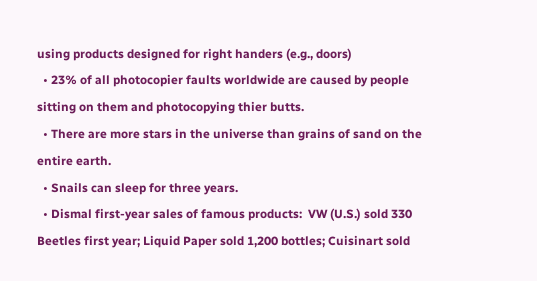using products designed for right handers (e.g., doors)
  • 23% of all photocopier faults worldwide are caused by people sitting on them and photocopying thier butts.
  • There are more stars in the universe than grains of sand on the entire earth.
  • Snails can sleep for three years.
  • Dismal first-year sales of famous products:  VW (U.S.) sold 330 Beetles first year; Liquid Paper sold 1,200 bottles; Cuisinart sold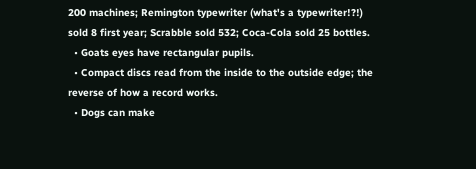200 machines; Remington typewriter (what's a typewriter!?!) sold 8 first year; Scrabble sold 532; Coca-Cola sold 25 bottles.
  • Goats eyes have rectangular pupils.
  • Compact discs read from the inside to the outside edge; the reverse of how a record works.
  • Dogs can make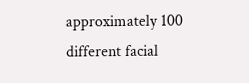approximately 100 different facial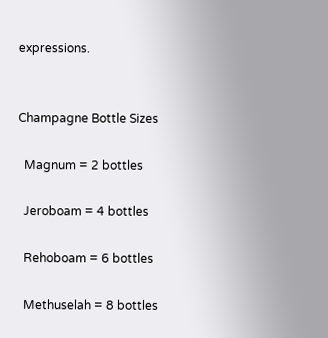expressions.


Champagne Bottle Sizes

  Magnum = 2 bottles

  Jeroboam = 4 bottles

  Rehoboam = 6 bottles

  Methuselah = 8 bottles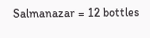Salmanazar = 12 bottles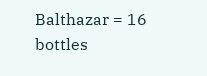Balthazar = 16 bottles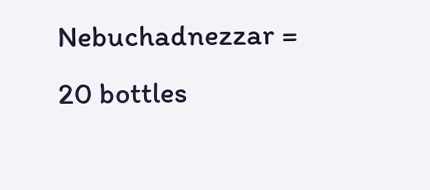Nebuchadnezzar = 20 bottles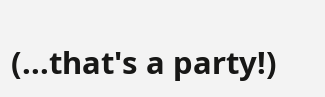(...that's a party!)